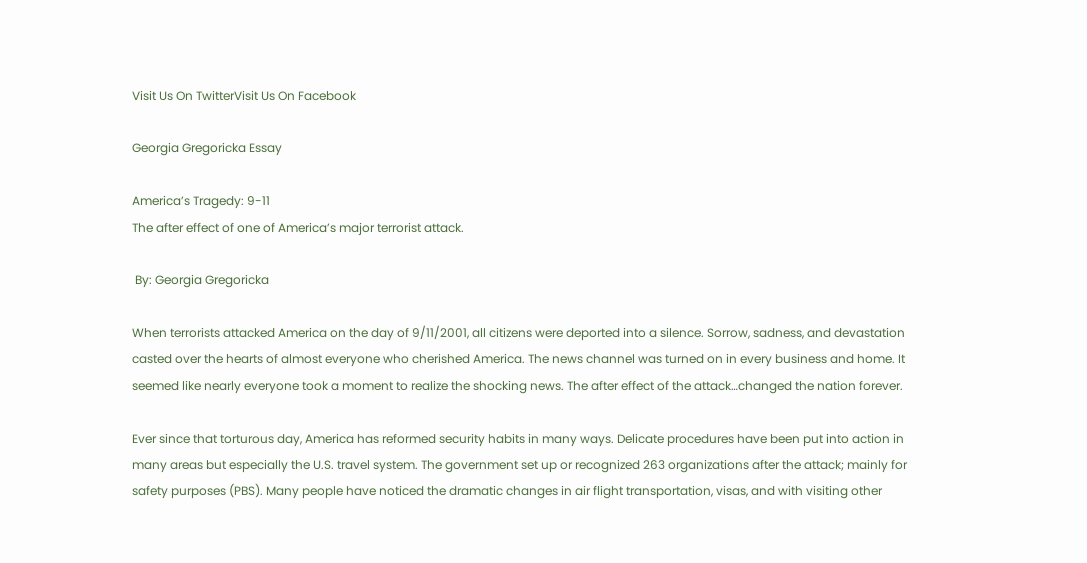Visit Us On TwitterVisit Us On Facebook

Georgia Gregoricka Essay

America’s Tragedy: 9-11
The after effect of one of America’s major terrorist attack.

 By: Georgia Gregoricka

When terrorists attacked America on the day of 9/11/2001, all citizens were deported into a silence. Sorrow, sadness, and devastation casted over the hearts of almost everyone who cherished America. The news channel was turned on in every business and home. It seemed like nearly everyone took a moment to realize the shocking news. The after effect of the attack…changed the nation forever.

Ever since that torturous day, America has reformed security habits in many ways. Delicate procedures have been put into action in many areas but especially the U.S. travel system. The government set up or recognized 263 organizations after the attack; mainly for safety purposes (PBS). Many people have noticed the dramatic changes in air flight transportation, visas, and with visiting other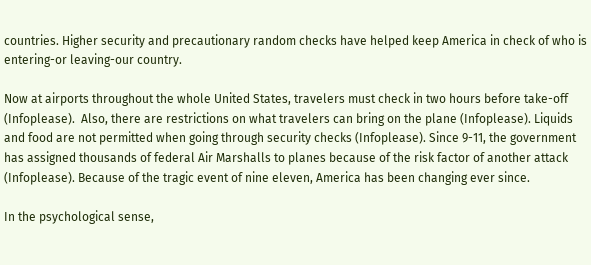countries. Higher security and precautionary random checks have helped keep America in check of who is entering-or leaving-our country.

Now at airports throughout the whole United States, travelers must check in two hours before take-off (Infoplease).  Also, there are restrictions on what travelers can bring on the plane (Infoplease). Liquids and food are not permitted when going through security checks (Infoplease). Since 9-11, the government has assigned thousands of federal Air Marshalls to planes because of the risk factor of another attack (Infoplease). Because of the tragic event of nine eleven, America has been changing ever since.

In the psychological sense,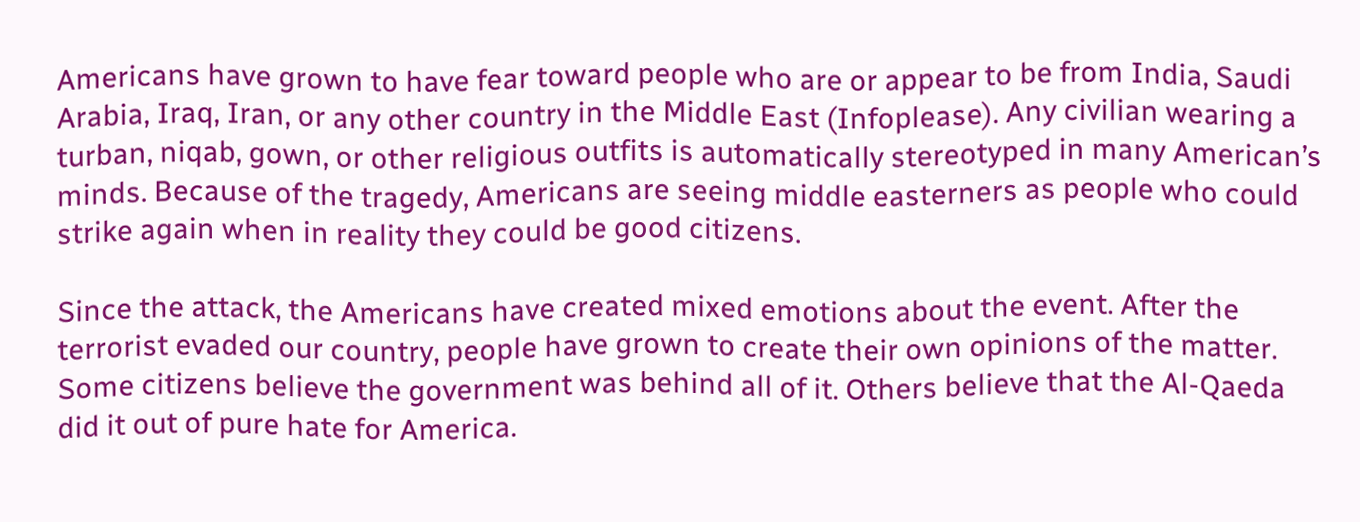Americans have grown to have fear toward people who are or appear to be from India, Saudi Arabia, Iraq, Iran, or any other country in the Middle East (Infoplease). Any civilian wearing a turban, niqab, gown, or other religious outfits is automatically stereotyped in many American’s minds. Because of the tragedy, Americans are seeing middle easterners as people who could strike again when in reality they could be good citizens.

Since the attack, the Americans have created mixed emotions about the event. After the terrorist evaded our country, people have grown to create their own opinions of the matter. Some citizens believe the government was behind all of it. Others believe that the Al-Qaeda did it out of pure hate for America.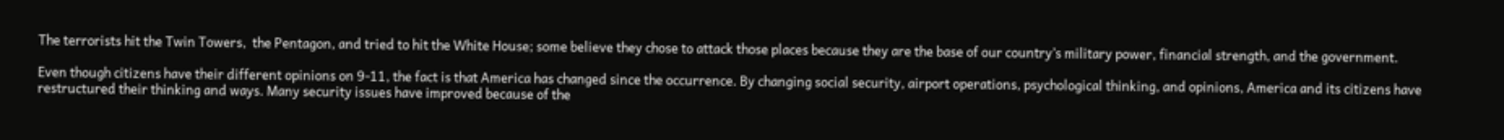The terrorists hit the Twin Towers,  the Pentagon, and tried to hit the White House; some believe they chose to attack those places because they are the base of our country’s military power, financial strength, and the government.

Even though citizens have their different opinions on 9-11, the fact is that America has changed since the occurrence. By changing social security, airport operations, psychological thinking, and opinions, America and its citizens have restructured their thinking and ways. Many security issues have improved because of the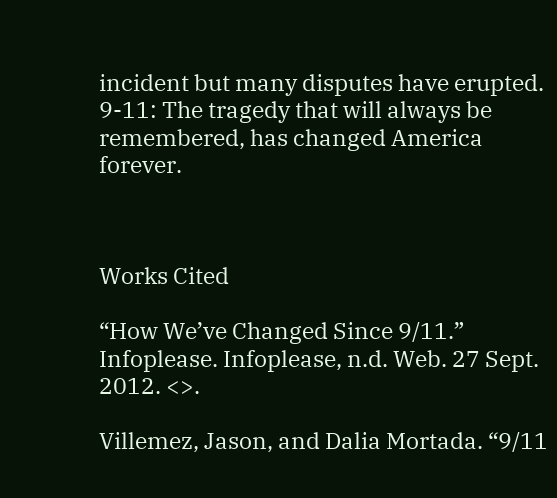incident but many disputes have erupted. 9-11: The tragedy that will always be remembered, has changed America forever.



Works Cited

“How We’ve Changed Since 9/11.” Infoplease. Infoplease, n.d. Web. 27 Sept. 2012. <>.

Villemez, Jason, and Dalia Mortada. “9/11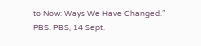to Now: Ways We Have Changed.” PBS. PBS, 14 Sept.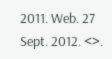2011. Web. 27 Sept. 2012. <>.